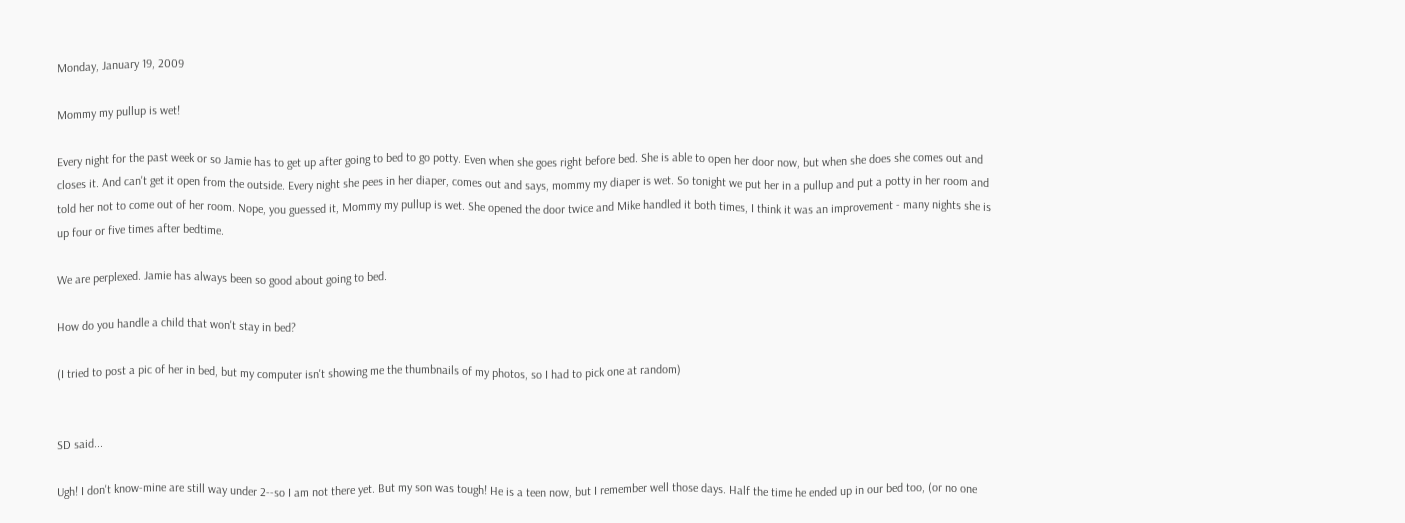Monday, January 19, 2009

Mommy my pullup is wet!

Every night for the past week or so Jamie has to get up after going to bed to go potty. Even when she goes right before bed. She is able to open her door now, but when she does she comes out and closes it. And can't get it open from the outside. Every night she pees in her diaper, comes out and says, mommy my diaper is wet. So tonight we put her in a pullup and put a potty in her room and told her not to come out of her room. Nope, you guessed it, Mommy my pullup is wet. She opened the door twice and Mike handled it both times, I think it was an improvement - many nights she is up four or five times after bedtime.

We are perplexed. Jamie has always been so good about going to bed.

How do you handle a child that won't stay in bed?

(I tried to post a pic of her in bed, but my computer isn't showing me the thumbnails of my photos, so I had to pick one at random)


SD said...

Ugh! I don't know-mine are still way under 2--so I am not there yet. But my son was tough! He is a teen now, but I remember well those days. Half the time he ended up in our bed too, (or no one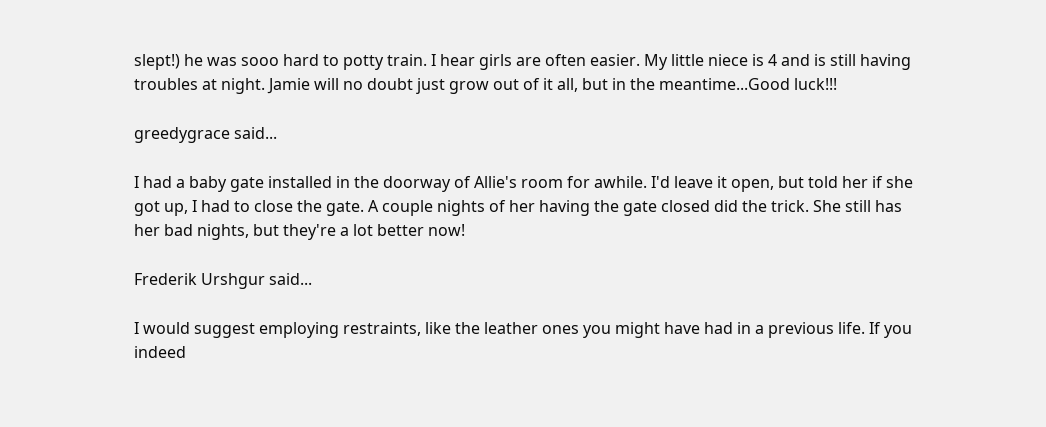slept!) he was sooo hard to potty train. I hear girls are often easier. My little niece is 4 and is still having troubles at night. Jamie will no doubt just grow out of it all, but in the meantime...Good luck!!!

greedygrace said...

I had a baby gate installed in the doorway of Allie's room for awhile. I'd leave it open, but told her if she got up, I had to close the gate. A couple nights of her having the gate closed did the trick. She still has her bad nights, but they're a lot better now!

Frederik Urshgur said...

I would suggest employing restraints, like the leather ones you might have had in a previous life. If you indeed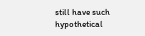still have such hypothetical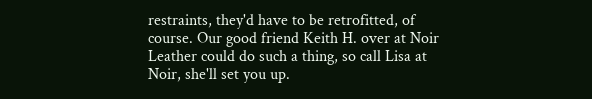restraints, they'd have to be retrofitted, of course. Our good friend Keith H. over at Noir Leather could do such a thing, so call Lisa at Noir, she'll set you up.